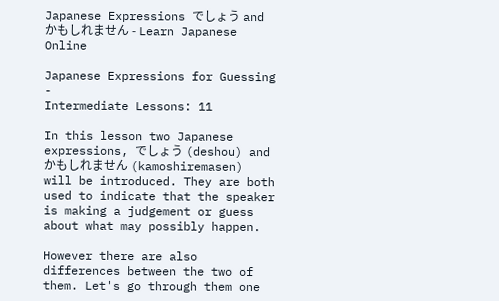Japanese Expressions でしょう and かもしれません - Learn Japanese Online

Japanese Expressions for Guessing -
Intermediate Lessons: 11

In this lesson two Japanese expressions, でしょう (deshou) and かもしれません (kamoshiremasen) will be introduced. They are both used to indicate that the speaker is making a judgement or guess about what may possibly happen.

However there are also differences between the two of them. Let's go through them one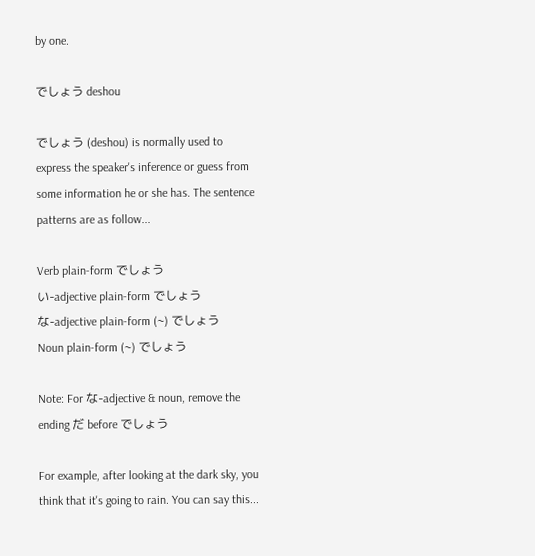by one.

でしょう deshou

でしょう (deshou) is normally used to express the speaker's inference or guess from some information he or she has. The sentence patterns are as follow...

Verb plain-form でしょう
い-adjective plain-form でしょう
な-adjective plain-form (~) でしょう
Noun plain-form (~) でしょう

Note: For な-adjective & noun, remove the ending だ before でしょう

For example, after looking at the dark sky, you think that it's going to rain. You can say this...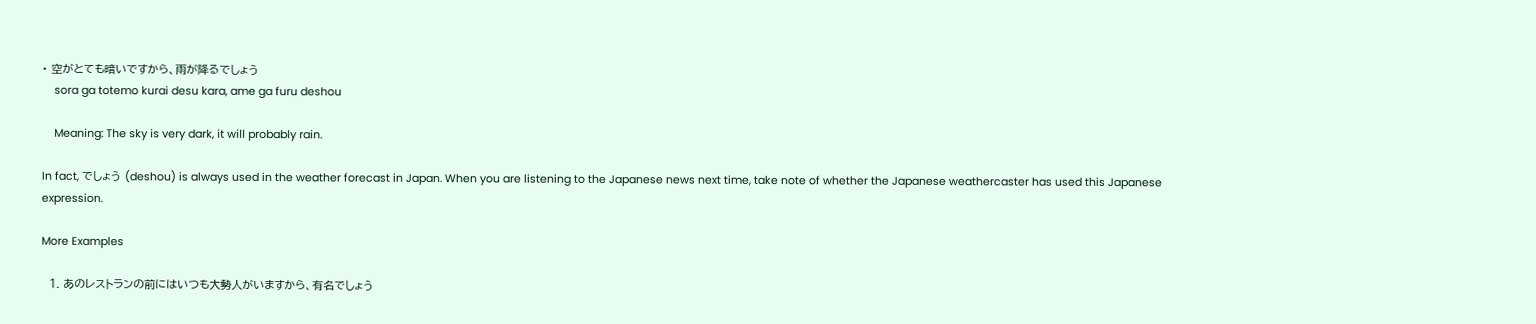• 空がとても暗いですから、雨が降るでしょう
    sora ga totemo kurai desu kara, ame ga furu deshou

    Meaning: The sky is very dark, it will probably rain.

In fact, でしょう (deshou) is always used in the weather forecast in Japan. When you are listening to the Japanese news next time, take note of whether the Japanese weathercaster has used this Japanese expression.

More Examples

  1. あのレストランの前にはいつも大勢人がいますから、有名でしょう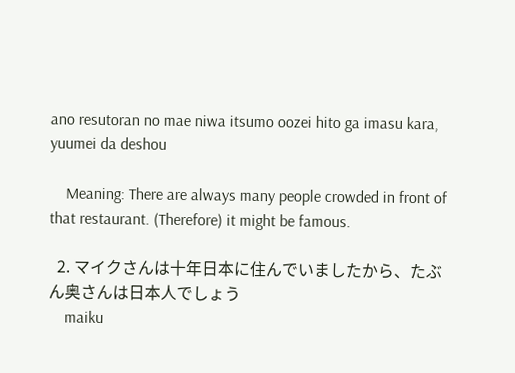ano resutoran no mae niwa itsumo oozei hito ga imasu kara, yuumei da deshou

    Meaning: There are always many people crowded in front of that restaurant. (Therefore) it might be famous.

  2. マイクさんは十年日本に住んでいましたから、たぶん奥さんは日本人でしょう
    maiku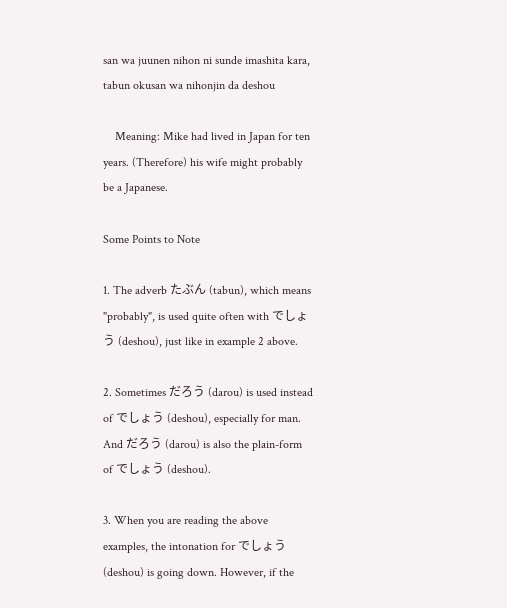san wa juunen nihon ni sunde imashita kara, tabun okusan wa nihonjin da deshou

    Meaning: Mike had lived in Japan for ten years. (Therefore) his wife might probably be a Japanese.

Some Points to Note

1. The adverb たぶん (tabun), which means "probably", is used quite often with でしょう (deshou), just like in example 2 above.

2. Sometimes だろう (darou) is used instead of でしょう (deshou), especially for man. And だろう (darou) is also the plain-form of でしょう (deshou).

3. When you are reading the above examples, the intonation for でしょう (deshou) is going down. However, if the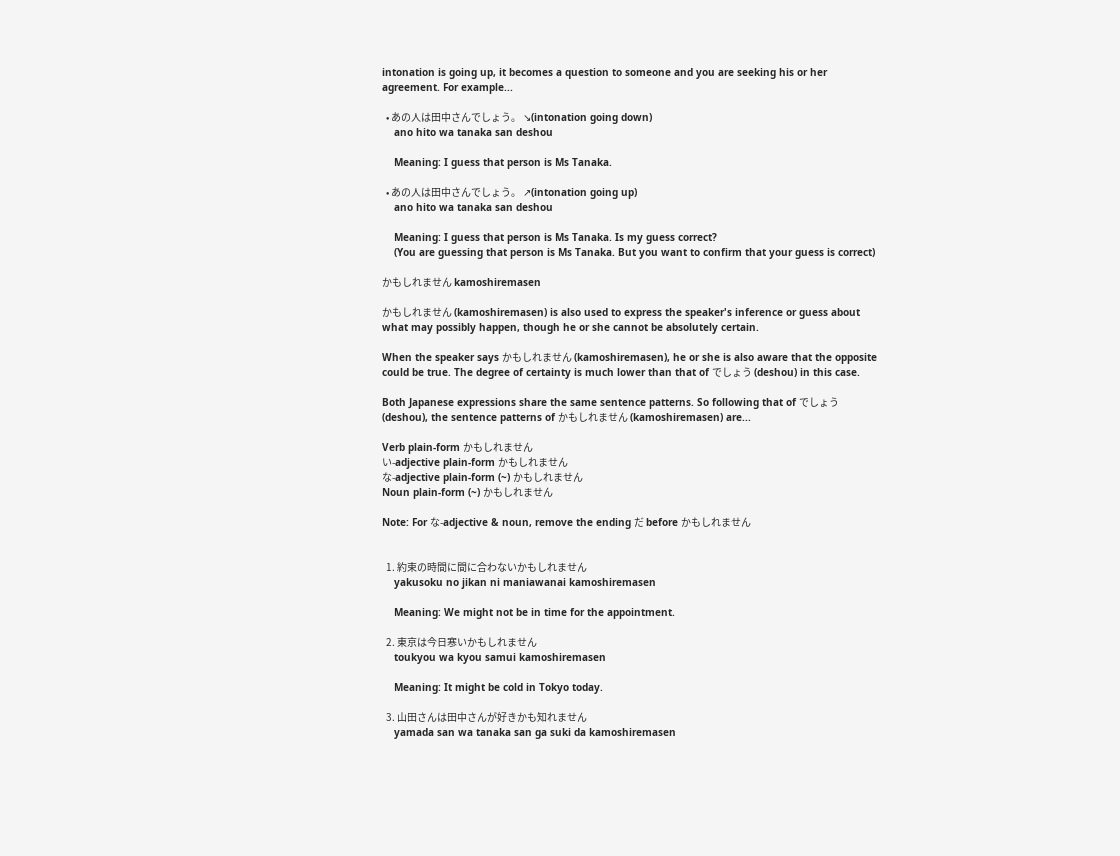intonation is going up, it becomes a question to someone and you are seeking his or her agreement. For example...

  • あの人は田中さんでしょう。 ↘(intonation going down)
    ano hito wa tanaka san deshou

    Meaning: I guess that person is Ms Tanaka.

  • あの人は田中さんでしょう。 ↗(intonation going up)
    ano hito wa tanaka san deshou

    Meaning: I guess that person is Ms Tanaka. Is my guess correct?
    (You are guessing that person is Ms Tanaka. But you want to confirm that your guess is correct)

かもしれません kamoshiremasen

かもしれません (kamoshiremasen) is also used to express the speaker's inference or guess about what may possibly happen, though he or she cannot be absolutely certain.

When the speaker says かもしれません (kamoshiremasen), he or she is also aware that the opposite could be true. The degree of certainty is much lower than that of でしょう (deshou) in this case.

Both Japanese expressions share the same sentence patterns. So following that of でしょう (deshou), the sentence patterns of かもしれません (kamoshiremasen) are...

Verb plain-form かもしれません
い-adjective plain-form かもしれません
な-adjective plain-form (~) かもしれません
Noun plain-form (~) かもしれません

Note: For な-adjective & noun, remove the ending だ before かもしれません


  1. 約束の時間に間に合わないかもしれません
    yakusoku no jikan ni maniawanai kamoshiremasen

    Meaning: We might not be in time for the appointment.

  2. 東京は今日寒いかもしれません
    toukyou wa kyou samui kamoshiremasen

    Meaning: It might be cold in Tokyo today.

  3. 山田さんは田中さんが好きかも知れません
    yamada san wa tanaka san ga suki da kamoshiremasen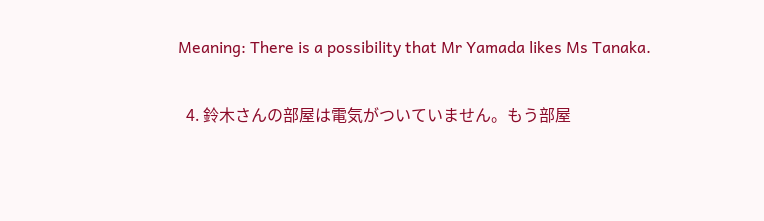Meaning: There is a possibility that Mr Yamada likes Ms Tanaka.

  4. 鈴木さんの部屋は電気がついていません。もう部屋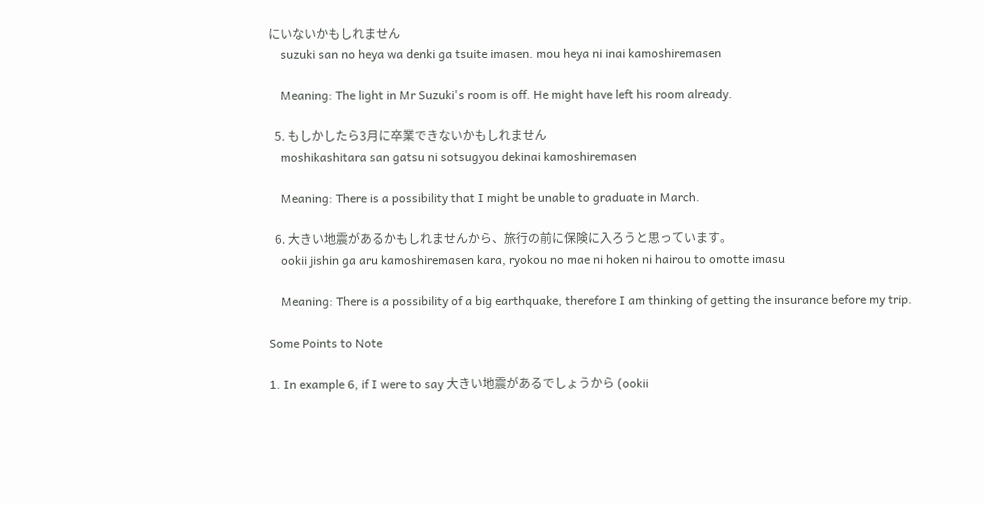にいないかもしれません
    suzuki san no heya wa denki ga tsuite imasen. mou heya ni inai kamoshiremasen

    Meaning: The light in Mr Suzuki's room is off. He might have left his room already.

  5. もしかしたら3月に卒業できないかもしれません
    moshikashitara san gatsu ni sotsugyou dekinai kamoshiremasen

    Meaning: There is a possibility that I might be unable to graduate in March.

  6. 大きい地震があるかもしれませんから、旅行の前に保険に入ろうと思っています。
    ookii jishin ga aru kamoshiremasen kara, ryokou no mae ni hoken ni hairou to omotte imasu

    Meaning: There is a possibility of a big earthquake, therefore I am thinking of getting the insurance before my trip.

Some Points to Note

1. In example 6, if I were to say 大きい地震があるでしょうから (ookii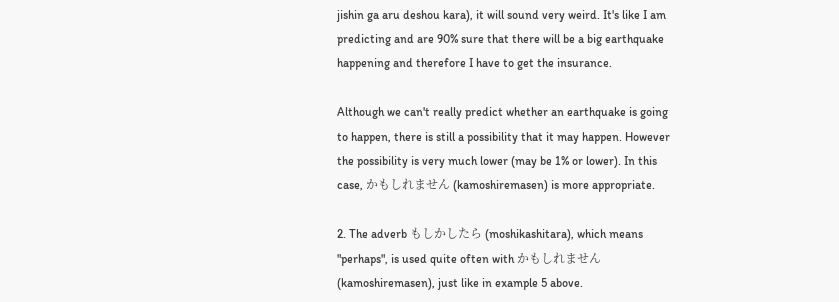jishin ga aru deshou kara), it will sound very weird. It's like I am predicting and are 90% sure that there will be a big earthquake happening and therefore I have to get the insurance.

Although we can't really predict whether an earthquake is going to happen, there is still a possibility that it may happen. However the possibility is very much lower (may be 1% or lower). In this case, かもしれません (kamoshiremasen) is more appropriate.

2. The adverb もしかしたら (moshikashitara), which means "perhaps", is used quite often with かもしれません (kamoshiremasen), just like in example 5 above.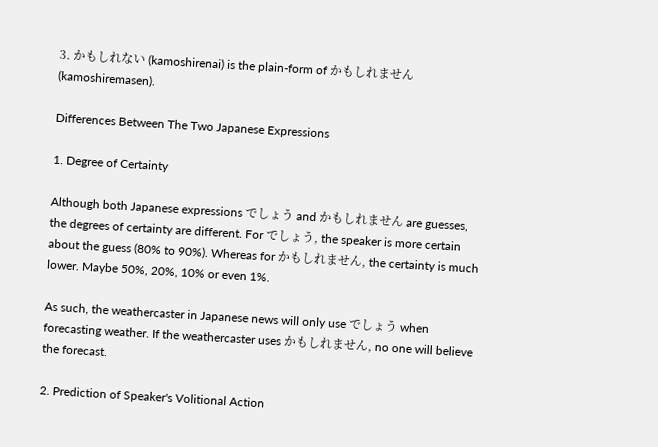3. かもしれない (kamoshirenai) is the plain-form of かもしれません (kamoshiremasen).

Differences Between The Two Japanese Expressions

1. Degree of Certainty

Although both Japanese expressions でしょう and かもしれません are guesses, the degrees of certainty are different. For でしょう, the speaker is more certain about the guess (80% to 90%). Whereas for かもしれません, the certainty is much lower. Maybe 50%, 20%, 10% or even 1%.

As such, the weathercaster in Japanese news will only use でしょう when forecasting weather. If the weathercaster uses かもしれません, no one will believe the forecast.

2. Prediction of Speaker's Volitional Action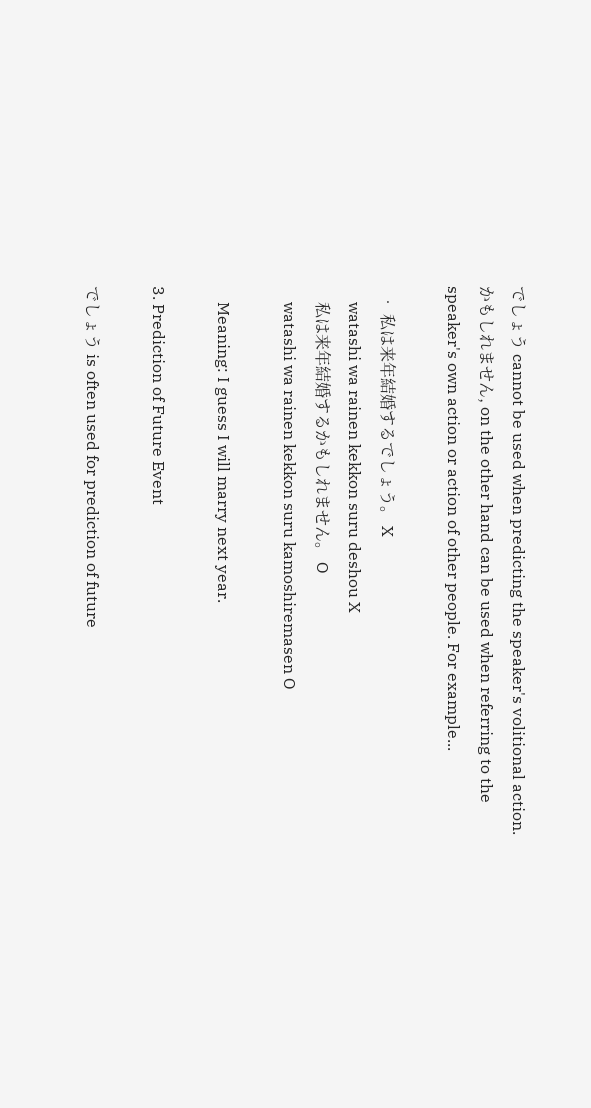でしょう cannot be used when predicting the speaker's volitional action. かもしれません, on the other hand can be used when referring to the speaker's own action or action of other people. For example...

  • 私は来年結婚するでしょう。 X
    watashi wa rainen kekkon suru deshou X
    私は来年結婚するかもしれません。 O
    watashi wa rainen kekkon suru kamoshiremasen O

    Meaning: I guess I will marry next year.

3. Prediction of Future Event

でしょう is often used for prediction of future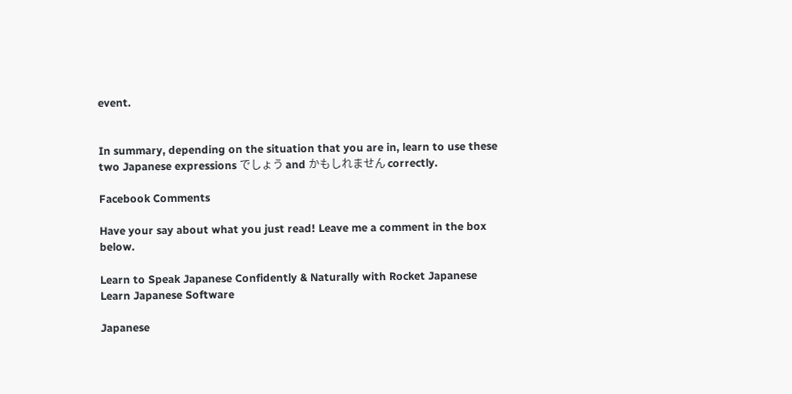event.


In summary, depending on the situation that you are in, learn to use these two Japanese expressions でしょう and かもしれません correctly.

Facebook Comments

Have your say about what you just read! Leave me a comment in the box below.

Learn to Speak Japanese Confidently & Naturally with Rocket Japanese
Learn Japanese Software

Japanese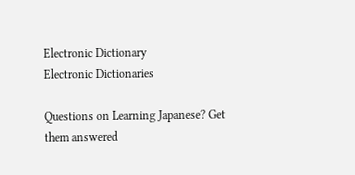Electronic Dictionary
Electronic Dictionaries

Questions on Learning Japanese? Get them answered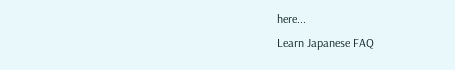here...
Learn Japanese FAQ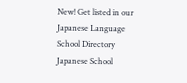New! Get listed in our Japanese Language School Directory
Japanese School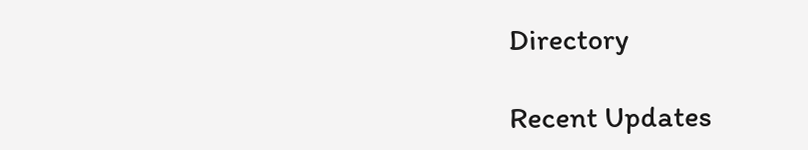Directory

Recent Updates